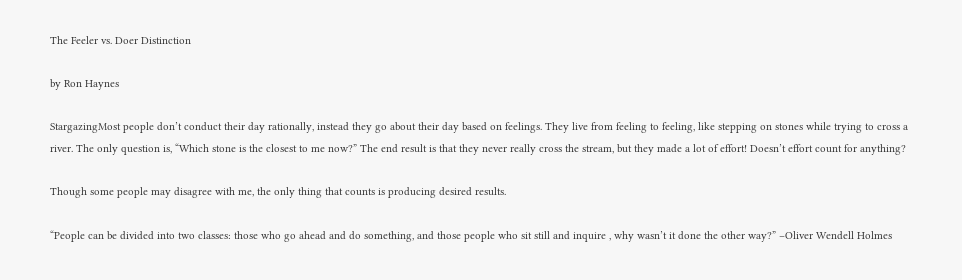The Feeler vs. Doer Distinction

by Ron Haynes

StargazingMost people don’t conduct their day rationally, instead they go about their day based on feelings. They live from feeling to feeling, like stepping on stones while trying to cross a river. The only question is, “Which stone is the closest to me now?” The end result is that they never really cross the stream, but they made a lot of effort! Doesn’t effort count for anything?

Though some people may disagree with me, the only thing that counts is producing desired results.

“People can be divided into two classes: those who go ahead and do something, and those people who sit still and inquire , why wasn’t it done the other way?” –Oliver Wendell Holmes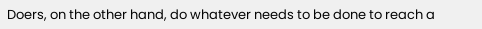Doers, on the other hand, do whatever needs to be done to reach a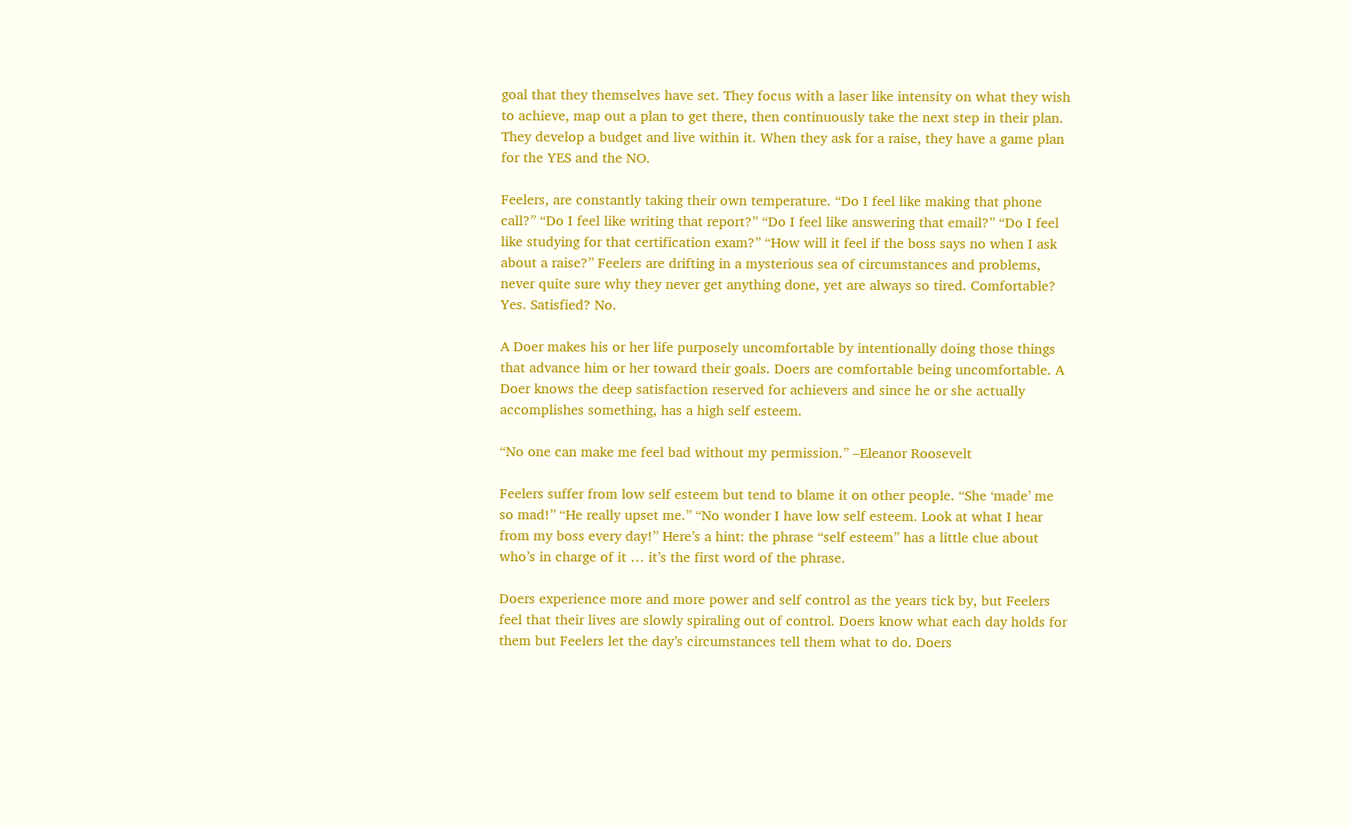goal that they themselves have set. They focus with a laser like intensity on what they wish to achieve, map out a plan to get there, then continuously take the next step in their plan. They develop a budget and live within it. When they ask for a raise, they have a game plan for the YES and the NO.

Feelers, are constantly taking their own temperature. “Do I feel like making that phone call?” “Do I feel like writing that report?” “Do I feel like answering that email?” “Do I feel like studying for that certification exam?” “How will it feel if the boss says no when I ask about a raise?” Feelers are drifting in a mysterious sea of circumstances and problems, never quite sure why they never get anything done, yet are always so tired. Comfortable? Yes. Satisfied? No.

A Doer makes his or her life purposely uncomfortable by intentionally doing those things that advance him or her toward their goals. Doers are comfortable being uncomfortable. A Doer knows the deep satisfaction reserved for achievers and since he or she actually accomplishes something, has a high self esteem.

“No one can make me feel bad without my permission.” –Eleanor Roosevelt

Feelers suffer from low self esteem but tend to blame it on other people. “She ‘made’ me so mad!” “He really upset me.” “No wonder I have low self esteem. Look at what I hear from my boss every day!” Here’s a hint: the phrase “self esteem” has a little clue about who’s in charge of it … it’s the first word of the phrase.

Doers experience more and more power and self control as the years tick by, but Feelers feel that their lives are slowly spiraling out of control. Doers know what each day holds for them but Feelers let the day’s circumstances tell them what to do. Doers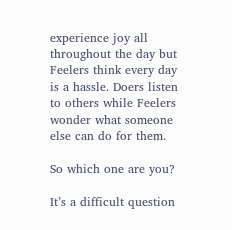experience joy all throughout the day but Feelers think every day is a hassle. Doers listen to others while Feelers wonder what someone else can do for them.

So which one are you?

It’s a difficult question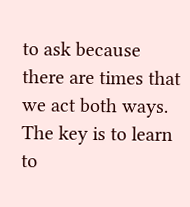to ask because there are times that we act both ways. The key is to learn to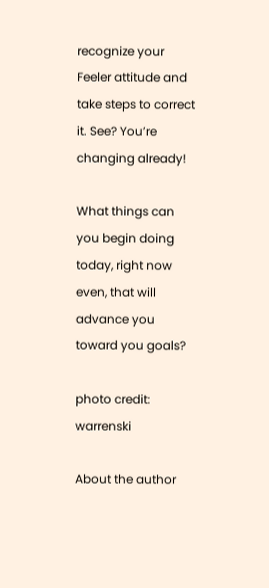recognize your Feeler attitude and take steps to correct it. See? You’re changing already!

What things can you begin doing today, right now even, that will advance you toward you goals?

photo credit: warrenski

About the author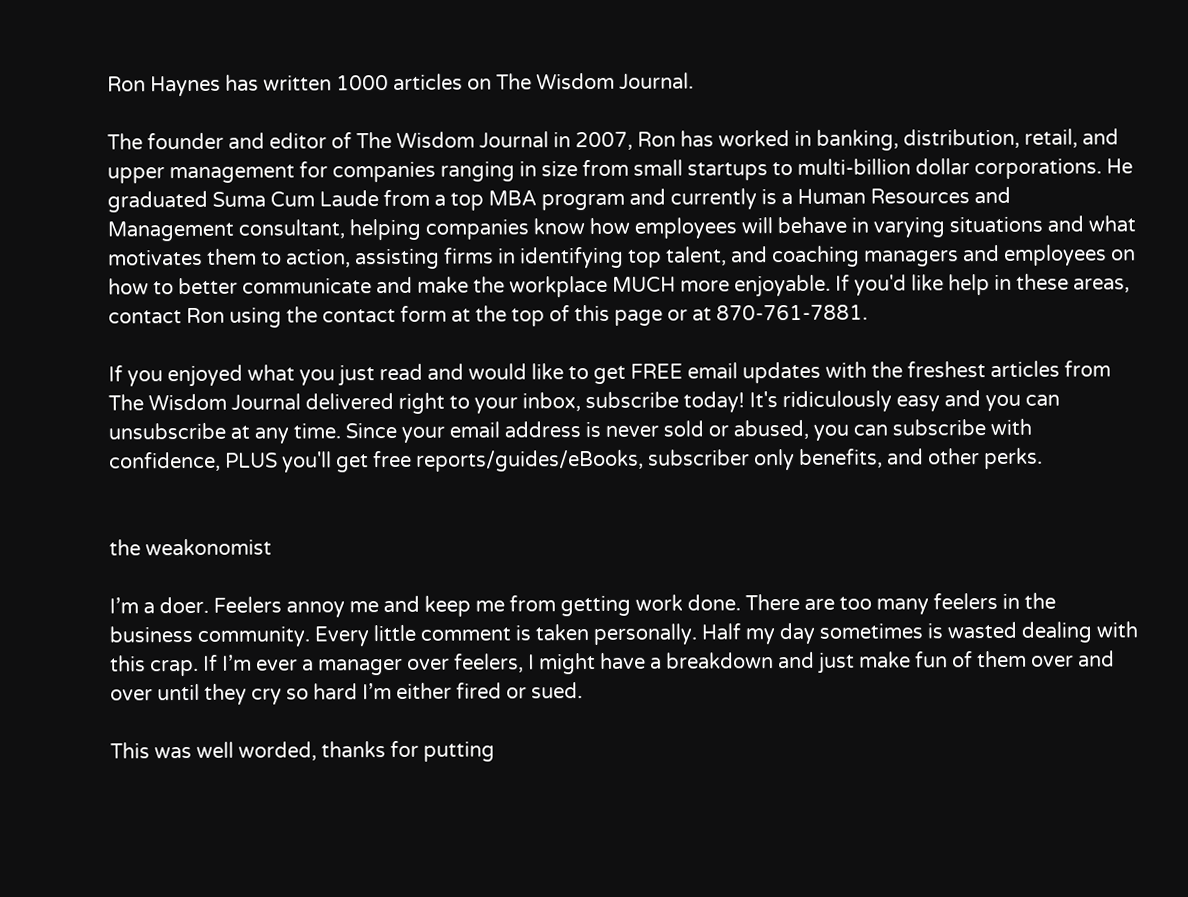Ron Haynes has written 1000 articles on The Wisdom Journal.

The founder and editor of The Wisdom Journal in 2007, Ron has worked in banking, distribution, retail, and upper management for companies ranging in size from small startups to multi-billion dollar corporations. He graduated Suma Cum Laude from a top MBA program and currently is a Human Resources and Management consultant, helping companies know how employees will behave in varying situations and what motivates them to action, assisting firms in identifying top talent, and coaching managers and employees on how to better communicate and make the workplace MUCH more enjoyable. If you'd like help in these areas, contact Ron using the contact form at the top of this page or at 870-761-7881.

If you enjoyed what you just read and would like to get FREE email updates with the freshest articles from The Wisdom Journal delivered right to your inbox, subscribe today! It's ridiculously easy and you can unsubscribe at any time. Since your email address is never sold or abused, you can subscribe with confidence, PLUS you'll get free reports/guides/eBooks, subscriber only benefits, and other perks.


the weakonomist

I’m a doer. Feelers annoy me and keep me from getting work done. There are too many feelers in the business community. Every little comment is taken personally. Half my day sometimes is wasted dealing with this crap. If I’m ever a manager over feelers, I might have a breakdown and just make fun of them over and over until they cry so hard I’m either fired or sued.

This was well worded, thanks for putting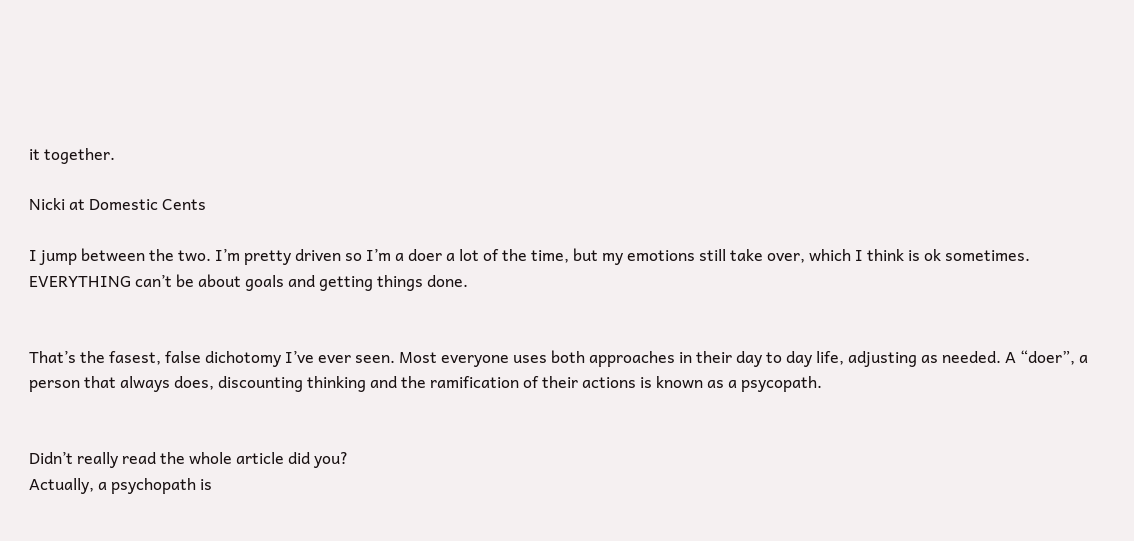it together.

Nicki at Domestic Cents

I jump between the two. I’m pretty driven so I’m a doer a lot of the time, but my emotions still take over, which I think is ok sometimes. EVERYTHING can’t be about goals and getting things done.


That’s the fasest, false dichotomy I’ve ever seen. Most everyone uses both approaches in their day to day life, adjusting as needed. A “doer”, a person that always does, discounting thinking and the ramification of their actions is known as a psycopath.


Didn’t really read the whole article did you?
Actually, a psychopath is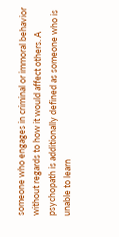someone who engages in criminal or immoral behavior without regards to how it would affect others. A psychopath is additionally defined as someone who is unable to learn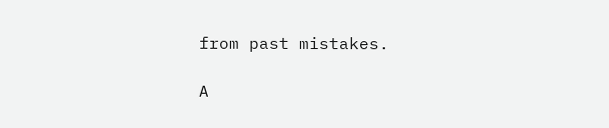from past mistakes.

A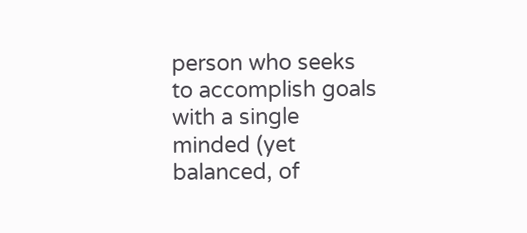person who seeks to accomplish goals with a single minded (yet balanced, of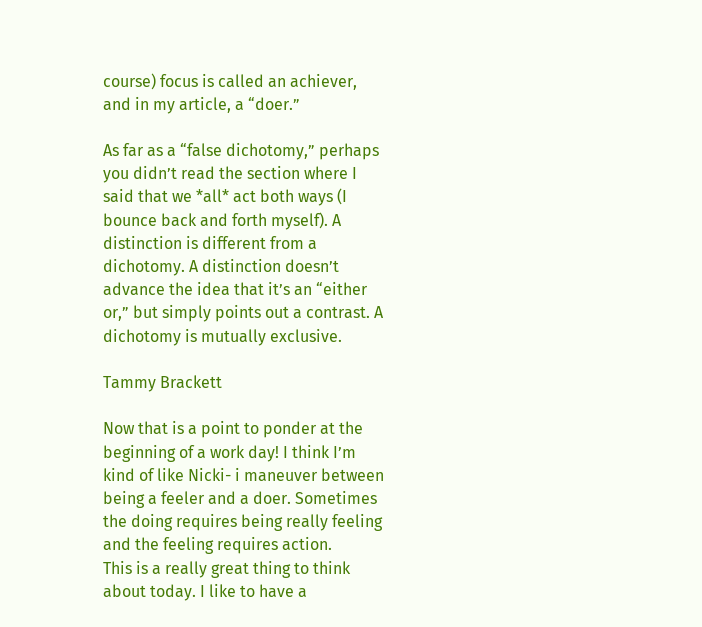course) focus is called an achiever, and in my article, a “doer.”

As far as a “false dichotomy,” perhaps you didn’t read the section where I said that we *all* act both ways (I bounce back and forth myself). A distinction is different from a dichotomy. A distinction doesn’t advance the idea that it’s an “either or,” but simply points out a contrast. A dichotomy is mutually exclusive.

Tammy Brackett

Now that is a point to ponder at the beginning of a work day! I think I’m kind of like Nicki- i maneuver between being a feeler and a doer. Sometimes the doing requires being really feeling and the feeling requires action.
This is a really great thing to think about today. I like to have a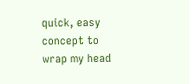quick, easy concept to wrap my head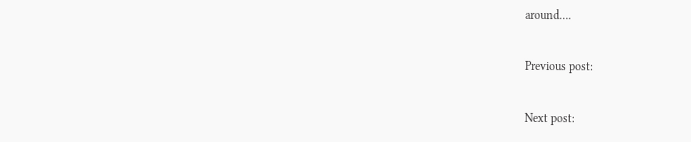around….

Previous post:

Next post: